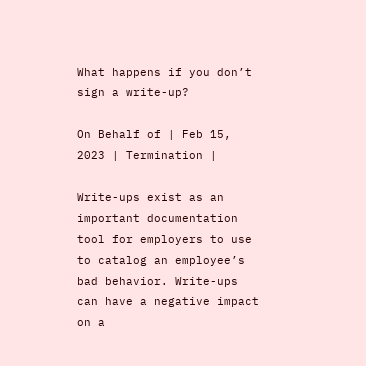What happens if you don’t sign a write-up?

On Behalf of | Feb 15, 2023 | Termination |

Write-ups exist as an important documentation tool for employers to use to catalog an employee’s bad behavior. Write-ups can have a negative impact on a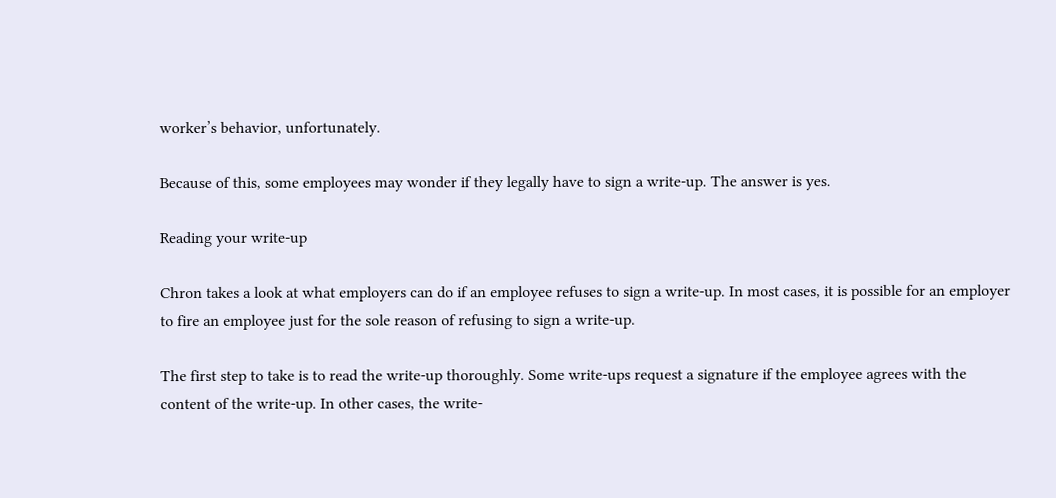worker’s behavior, unfortunately.

Because of this, some employees may wonder if they legally have to sign a write-up. The answer is yes.

Reading your write-up

Chron takes a look at what employers can do if an employee refuses to sign a write-up. In most cases, it is possible for an employer to fire an employee just for the sole reason of refusing to sign a write-up.

The first step to take is to read the write-up thoroughly. Some write-ups request a signature if the employee agrees with the content of the write-up. In other cases, the write-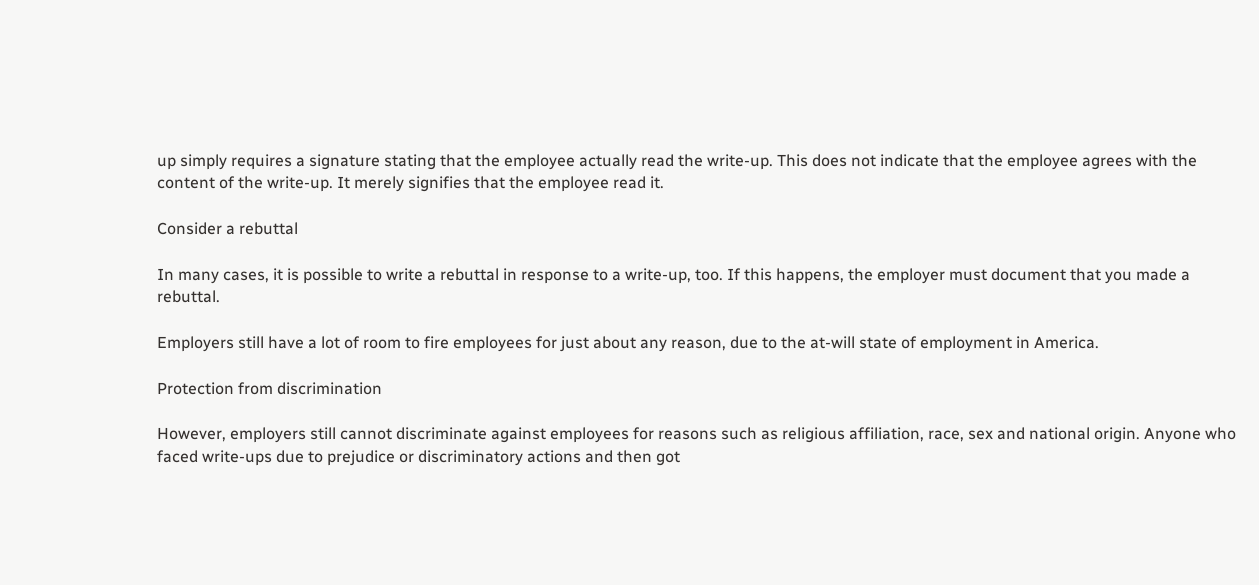up simply requires a signature stating that the employee actually read the write-up. This does not indicate that the employee agrees with the content of the write-up. It merely signifies that the employee read it.

Consider a rebuttal

In many cases, it is possible to write a rebuttal in response to a write-up, too. If this happens, the employer must document that you made a rebuttal.

Employers still have a lot of room to fire employees for just about any reason, due to the at-will state of employment in America.

Protection from discrimination

However, employers still cannot discriminate against employees for reasons such as religious affiliation, race, sex and national origin. Anyone who faced write-ups due to prejudice or discriminatory actions and then got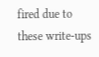fired due to these write-ups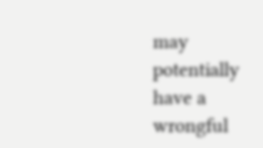may potentially have a wrongful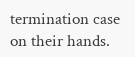termination case on their hands.